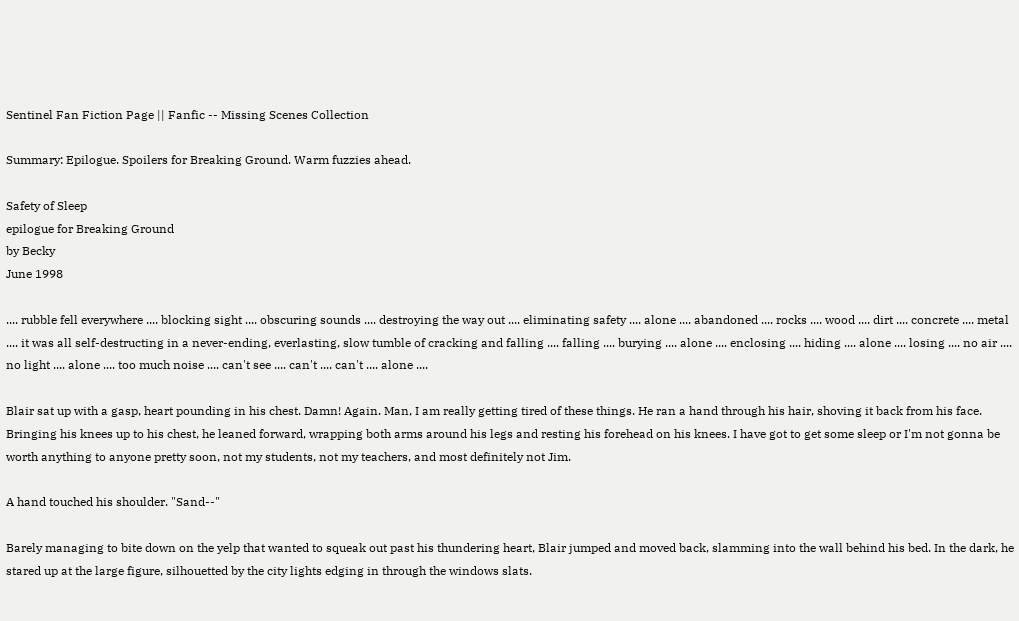Sentinel Fan Fiction Page || Fanfic -- Missing Scenes Collection

Summary: Epilogue. Spoilers for Breaking Ground. Warm fuzzies ahead.

Safety of Sleep
epilogue for Breaking Ground
by Becky
June 1998

.... rubble fell everywhere .... blocking sight .... obscuring sounds .... destroying the way out .... eliminating safety .... alone .... abandoned .... rocks .... wood .... dirt .... concrete .... metal .... it was all self-destructing in a never-ending, everlasting, slow tumble of cracking and falling .... falling .... burying .... alone .... enclosing .... hiding .... alone .... losing .... no air .... no light .... alone .... too much noise .... can't see .... can't .... can't .... alone ....

Blair sat up with a gasp, heart pounding in his chest. Damn! Again. Man, I am really getting tired of these things. He ran a hand through his hair, shoving it back from his face. Bringing his knees up to his chest, he leaned forward, wrapping both arms around his legs and resting his forehead on his knees. I have got to get some sleep or I'm not gonna be worth anything to anyone pretty soon, not my students, not my teachers, and most definitely not Jim.

A hand touched his shoulder. "Sand--"

Barely managing to bite down on the yelp that wanted to squeak out past his thundering heart, Blair jumped and moved back, slamming into the wall behind his bed. In the dark, he stared up at the large figure, silhouetted by the city lights edging in through the windows slats.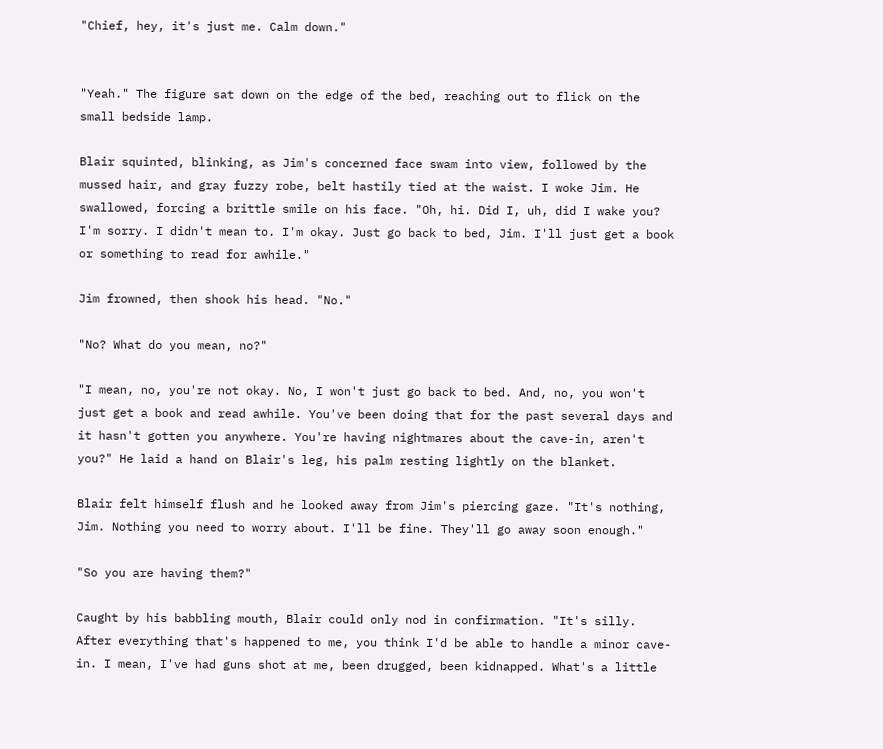"Chief, hey, it's just me. Calm down."


"Yeah." The figure sat down on the edge of the bed, reaching out to flick on the small bedside lamp.

Blair squinted, blinking, as Jim's concerned face swam into view, followed by the mussed hair, and gray fuzzy robe, belt hastily tied at the waist. I woke Jim. He swallowed, forcing a brittle smile on his face. "Oh, hi. Did I, uh, did I wake you? I'm sorry. I didn't mean to. I'm okay. Just go back to bed, Jim. I'll just get a book or something to read for awhile."

Jim frowned, then shook his head. "No."

"No? What do you mean, no?"

"I mean, no, you're not okay. No, I won't just go back to bed. And, no, you won't just get a book and read awhile. You've been doing that for the past several days and it hasn't gotten you anywhere. You're having nightmares about the cave-in, aren't you?" He laid a hand on Blair's leg, his palm resting lightly on the blanket.

Blair felt himself flush and he looked away from Jim's piercing gaze. "It's nothing, Jim. Nothing you need to worry about. I'll be fine. They'll go away soon enough."

"So you are having them?"

Caught by his babbling mouth, Blair could only nod in confirmation. "It's silly. After everything that's happened to me, you think I'd be able to handle a minor cave-in. I mean, I've had guns shot at me, been drugged, been kidnapped. What's a little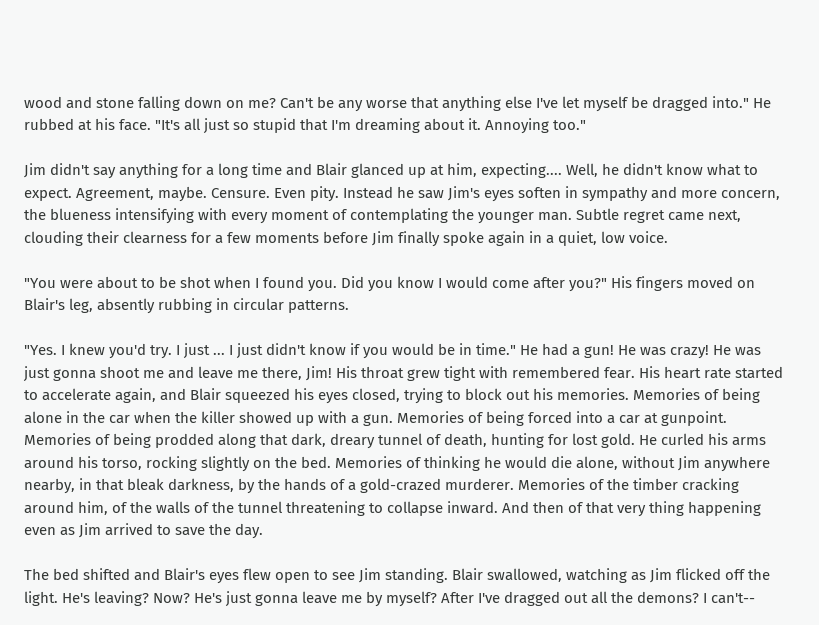wood and stone falling down on me? Can't be any worse that anything else I've let myself be dragged into." He rubbed at his face. "It's all just so stupid that I'm dreaming about it. Annoying too."

Jim didn't say anything for a long time and Blair glanced up at him, expecting.... Well, he didn't know what to expect. Agreement, maybe. Censure. Even pity. Instead he saw Jim's eyes soften in sympathy and more concern, the blueness intensifying with every moment of contemplating the younger man. Subtle regret came next, clouding their clearness for a few moments before Jim finally spoke again in a quiet, low voice.

"You were about to be shot when I found you. Did you know I would come after you?" His fingers moved on Blair's leg, absently rubbing in circular patterns.

"Yes. I knew you'd try. I just ... I just didn't know if you would be in time." He had a gun! He was crazy! He was just gonna shoot me and leave me there, Jim! His throat grew tight with remembered fear. His heart rate started to accelerate again, and Blair squeezed his eyes closed, trying to block out his memories. Memories of being alone in the car when the killer showed up with a gun. Memories of being forced into a car at gunpoint. Memories of being prodded along that dark, dreary tunnel of death, hunting for lost gold. He curled his arms around his torso, rocking slightly on the bed. Memories of thinking he would die alone, without Jim anywhere nearby, in that bleak darkness, by the hands of a gold-crazed murderer. Memories of the timber cracking around him, of the walls of the tunnel threatening to collapse inward. And then of that very thing happening even as Jim arrived to save the day.

The bed shifted and Blair's eyes flew open to see Jim standing. Blair swallowed, watching as Jim flicked off the light. He's leaving? Now? He's just gonna leave me by myself? After I've dragged out all the demons? I can't--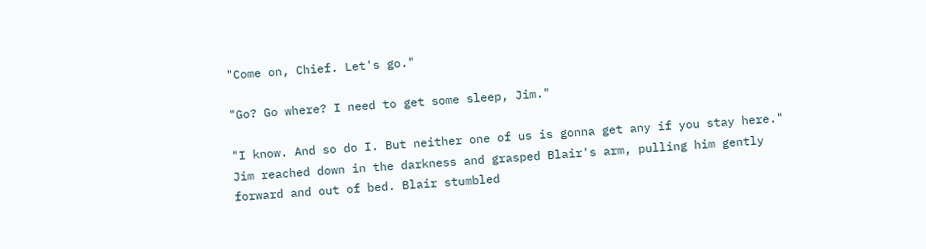"Come on, Chief. Let's go."

"Go? Go where? I need to get some sleep, Jim."

"I know. And so do I. But neither one of us is gonna get any if you stay here." Jim reached down in the darkness and grasped Blair's arm, pulling him gently forward and out of bed. Blair stumbled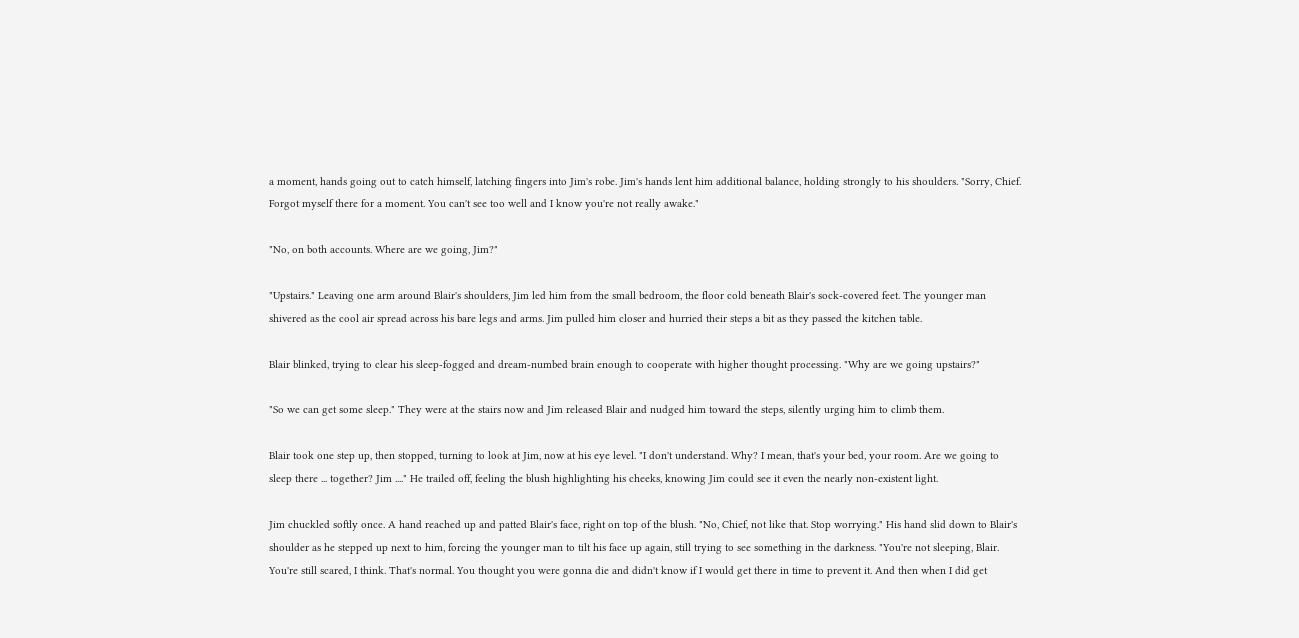a moment, hands going out to catch himself, latching fingers into Jim's robe. Jim's hands lent him additional balance, holding strongly to his shoulders. "Sorry, Chief. Forgot myself there for a moment. You can't see too well and I know you're not really awake."

"No, on both accounts. Where are we going, Jim?"

"Upstairs." Leaving one arm around Blair's shoulders, Jim led him from the small bedroom, the floor cold beneath Blair's sock-covered feet. The younger man shivered as the cool air spread across his bare legs and arms. Jim pulled him closer and hurried their steps a bit as they passed the kitchen table.

Blair blinked, trying to clear his sleep-fogged and dream-numbed brain enough to cooperate with higher thought processing. "Why are we going upstairs?"

"So we can get some sleep." They were at the stairs now and Jim released Blair and nudged him toward the steps, silently urging him to climb them.

Blair took one step up, then stopped, turning to look at Jim, now at his eye level. "I don't understand. Why? I mean, that's your bed, your room. Are we going to sleep there ... together? Jim ...." He trailed off, feeling the blush highlighting his cheeks, knowing Jim could see it even the nearly non-existent light.

Jim chuckled softly once. A hand reached up and patted Blair's face, right on top of the blush. "No, Chief, not like that. Stop worrying." His hand slid down to Blair's shoulder as he stepped up next to him, forcing the younger man to tilt his face up again, still trying to see something in the darkness. "You're not sleeping, Blair. You're still scared, I think. That's normal. You thought you were gonna die and didn't know if I would get there in time to prevent it. And then when I did get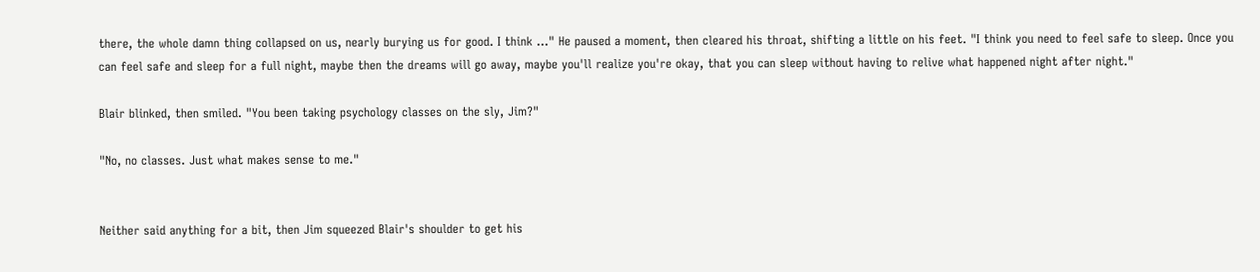there, the whole damn thing collapsed on us, nearly burying us for good. I think ..." He paused a moment, then cleared his throat, shifting a little on his feet. "I think you need to feel safe to sleep. Once you can feel safe and sleep for a full night, maybe then the dreams will go away, maybe you'll realize you're okay, that you can sleep without having to relive what happened night after night."

Blair blinked, then smiled. "You been taking psychology classes on the sly, Jim?"

"No, no classes. Just what makes sense to me."


Neither said anything for a bit, then Jim squeezed Blair's shoulder to get his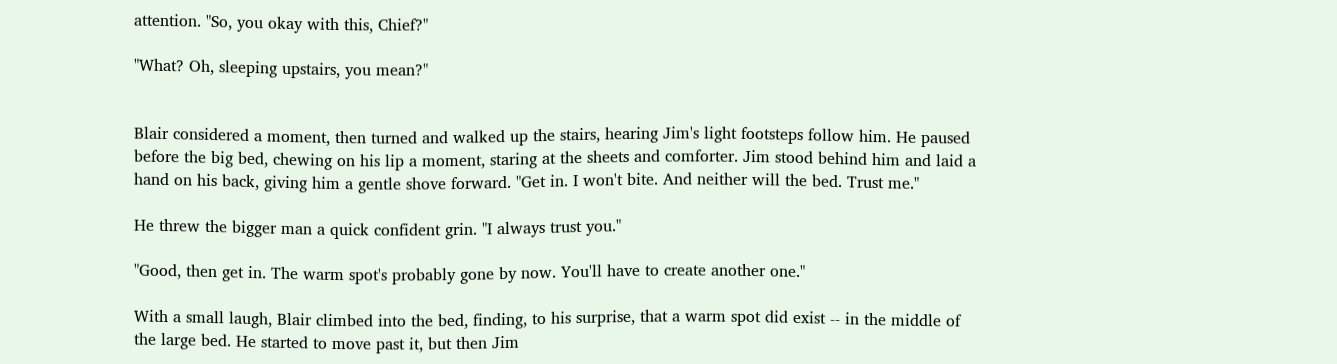attention. "So, you okay with this, Chief?"

"What? Oh, sleeping upstairs, you mean?"


Blair considered a moment, then turned and walked up the stairs, hearing Jim's light footsteps follow him. He paused before the big bed, chewing on his lip a moment, staring at the sheets and comforter. Jim stood behind him and laid a hand on his back, giving him a gentle shove forward. "Get in. I won't bite. And neither will the bed. Trust me."

He threw the bigger man a quick confident grin. "I always trust you."

"Good, then get in. The warm spot's probably gone by now. You'll have to create another one."

With a small laugh, Blair climbed into the bed, finding, to his surprise, that a warm spot did exist -- in the middle of the large bed. He started to move past it, but then Jim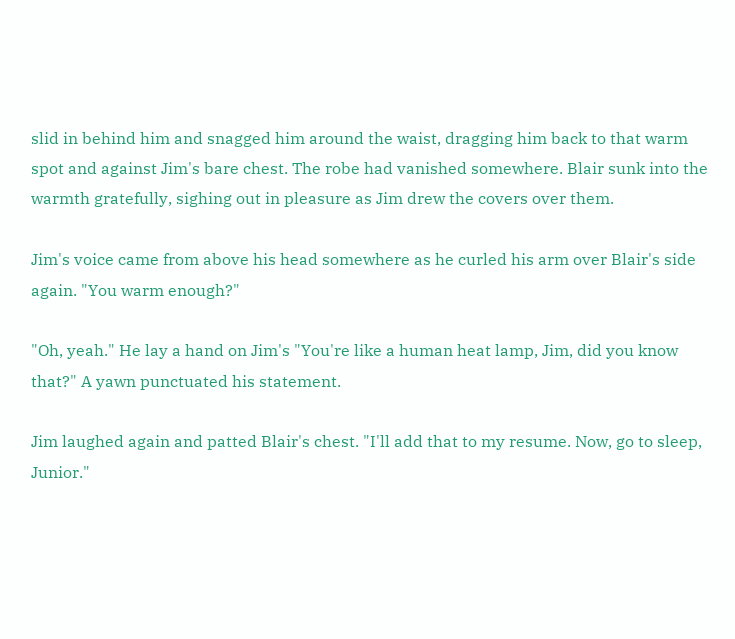slid in behind him and snagged him around the waist, dragging him back to that warm spot and against Jim's bare chest. The robe had vanished somewhere. Blair sunk into the warmth gratefully, sighing out in pleasure as Jim drew the covers over them.

Jim's voice came from above his head somewhere as he curled his arm over Blair's side again. "You warm enough?"

"Oh, yeah." He lay a hand on Jim's "You're like a human heat lamp, Jim, did you know that?" A yawn punctuated his statement.

Jim laughed again and patted Blair's chest. "I'll add that to my resume. Now, go to sleep, Junior."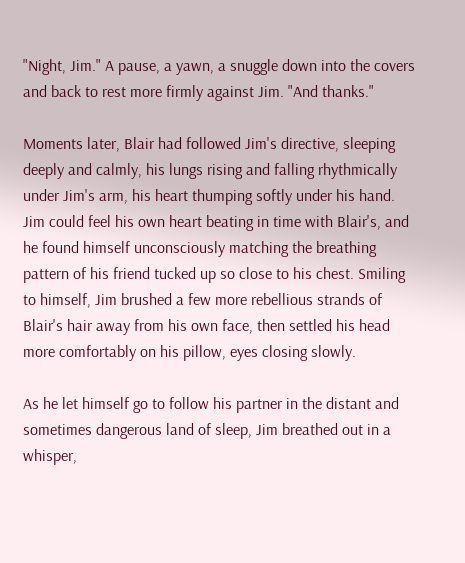"Night, Jim." A pause, a yawn, a snuggle down into the covers and back to rest more firmly against Jim. "And thanks."

Moments later, Blair had followed Jim's directive, sleeping deeply and calmly, his lungs rising and falling rhythmically under Jim's arm, his heart thumping softly under his hand. Jim could feel his own heart beating in time with Blair's, and he found himself unconsciously matching the breathing pattern of his friend tucked up so close to his chest. Smiling to himself, Jim brushed a few more rebellious strands of Blair's hair away from his own face, then settled his head more comfortably on his pillow, eyes closing slowly.

As he let himself go to follow his partner in the distant and sometimes dangerous land of sleep, Jim breathed out in a whisper,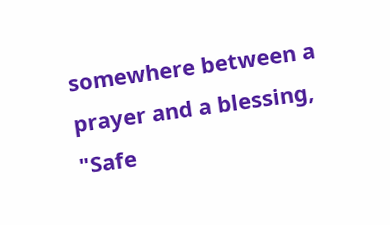somewhere between a prayer and a blessing, "Safe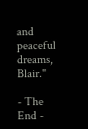and peaceful dreams, Blair."

- The End -